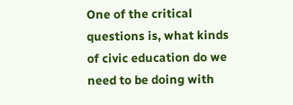One of the critical questions is, what kinds of civic education do we need to be doing with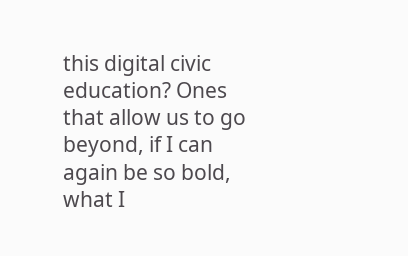this digital civic education? Ones that allow us to go beyond, if I can again be so bold, what I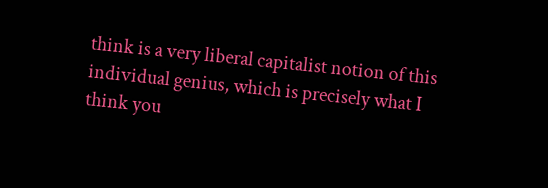think is a very liberal capitalist notion of this individual genius, which is precisely what I think you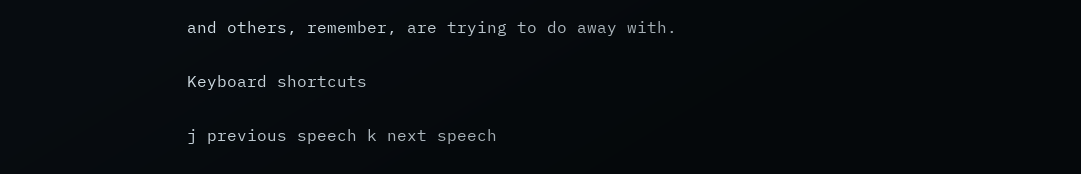and others, remember, are trying to do away with.

Keyboard shortcuts

j previous speech k next speech